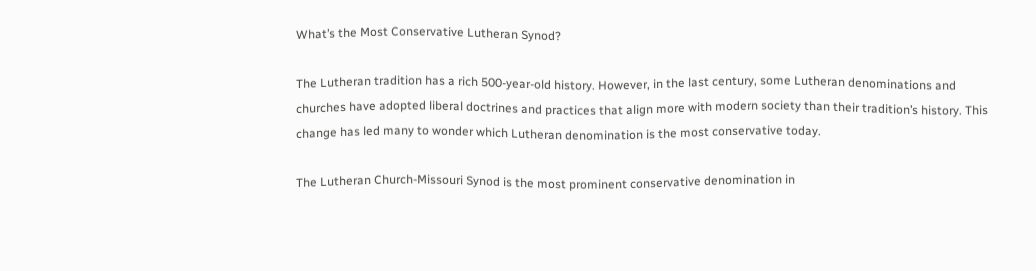What’s the Most Conservative Lutheran Synod?

The Lutheran tradition has a rich 500-year-old history. However, in the last century, some Lutheran denominations and churches have adopted liberal doctrines and practices that align more with modern society than their tradition’s history. This change has led many to wonder which Lutheran denomination is the most conservative today.

The Lutheran Church-Missouri Synod is the most prominent conservative denomination in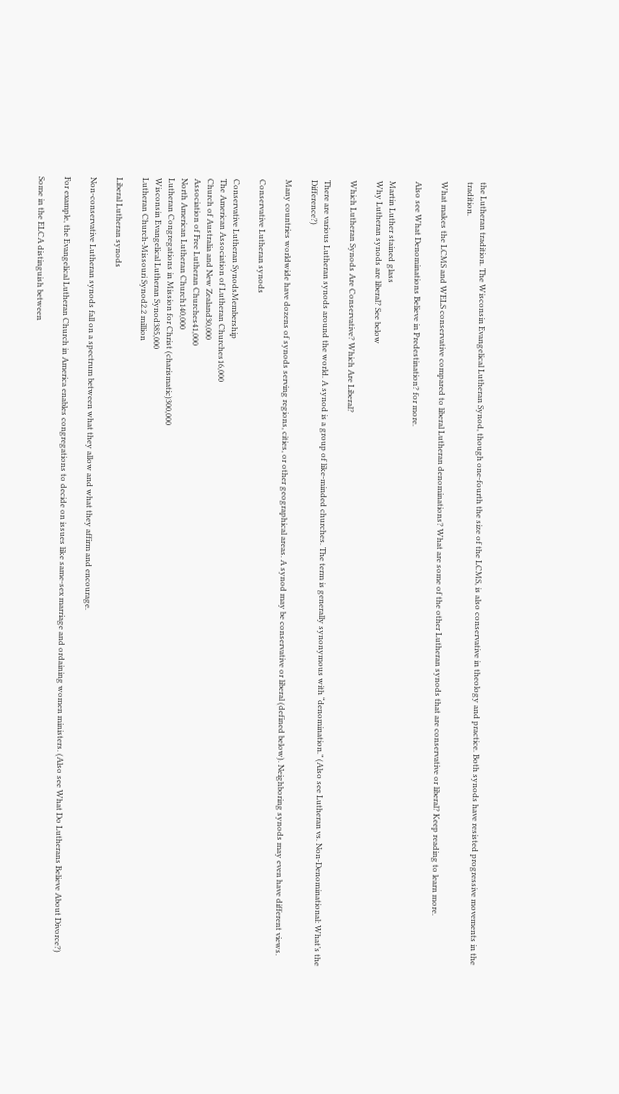the Lutheran tradition. The Wisconsin Evangelical Lutheran Synod, though one-fourth the size of the LCMS, is also conservative in theology and practice. Both synods have resisted progressive movements in the tradition.

What makes the LCMS and WELS conservative compared to liberal Lutheran denominations? What are some of the other Lutheran synods that are conservative or liberal? Keep reading to learn more.

Also see What Denominations Believe in Predestination? for more.

Martin Luther stained glass
Why Lutheran synods are liberal? See below

Which Lutheran Synods Are Conservative? Which Are Liberal?

There are various Lutheran synods around the world. A synod is a group of like-minded churches. The term is generally synonymous with “denomination.” (Also see Lutheran vs. Non-Denominational: What’s the Difference?)

Many countries worldwide have dozens of synods serving regions, cities, or other geographical areas. A synod may be conservative or liberal (defined below). Neighboring synods may even have different views.

Conservative Lutheran synods

Conservative Lutheran SynodsMembership
The American Association of Lutheran Churches16,000
Church of Australia and New Zealand30,000
Association of Free Lutheran Churches41,000
North American Lutheran Church140,000
Lutheran Congregations in Mission for Christ (charismatic)300,000
Wisconsin Evangelical Lutheran Synod385,000
Lutheran Church-Missouri Synod2.2 million

Liberal Lutheran synods

Non-conservative Lutheran synods fall on a spectrum between what they allow and what they affirm and encourage.

For example, the Evangelical Lutheran Church in America enables congregations to decide on issues like same-sex marriage and ordaining women ministers. (Also see What Do Lutherans Believe About Divorce?)

Some in the ELCA distinguish between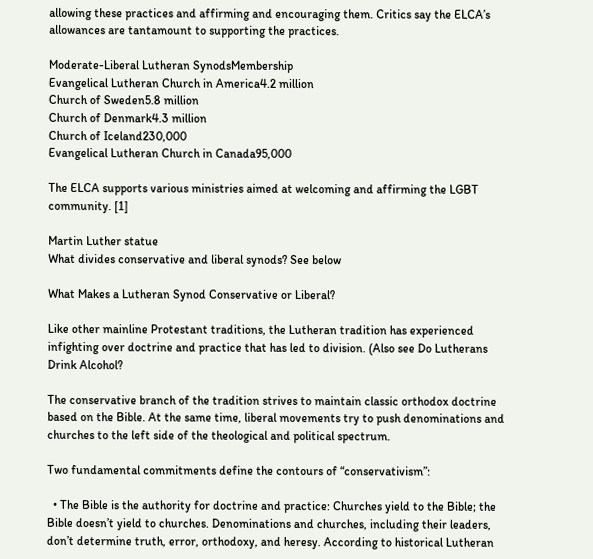allowing these practices and affirming and encouraging them. Critics say the ELCA’s allowances are tantamount to supporting the practices.

Moderate-Liberal Lutheran SynodsMembership
Evangelical Lutheran Church in America4.2 million
Church of Sweden5.8 million
Church of Denmark4.3 million
Church of Iceland230,000
Evangelical Lutheran Church in Canada95,000

The ELCA supports various ministries aimed at welcoming and affirming the LGBT community. [1]

Martin Luther statue
What divides conservative and liberal synods? See below

What Makes a Lutheran Synod Conservative or Liberal?

Like other mainline Protestant traditions, the Lutheran tradition has experienced infighting over doctrine and practice that has led to division. (Also see Do Lutherans Drink Alcohol?

The conservative branch of the tradition strives to maintain classic orthodox doctrine based on the Bible. At the same time, liberal movements try to push denominations and churches to the left side of the theological and political spectrum.

Two fundamental commitments define the contours of “conservativism”:

  • The Bible is the authority for doctrine and practice: Churches yield to the Bible; the Bible doesn’t yield to churches. Denominations and churches, including their leaders, don’t determine truth, error, orthodoxy, and heresy. According to historical Lutheran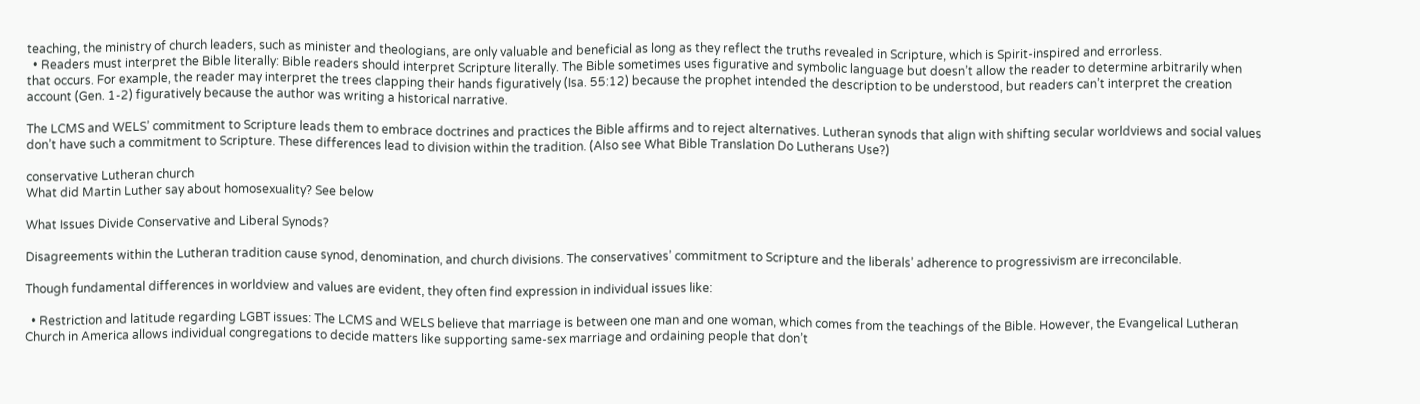teaching, the ministry of church leaders, such as minister and theologians, are only valuable and beneficial as long as they reflect the truths revealed in Scripture, which is Spirit-inspired and errorless.
  • Readers must interpret the Bible literally: Bible readers should interpret Scripture literally. The Bible sometimes uses figurative and symbolic language but doesn’t allow the reader to determine arbitrarily when that occurs. For example, the reader may interpret the trees clapping their hands figuratively (Isa. 55:12) because the prophet intended the description to be understood, but readers can’t interpret the creation account (Gen. 1-2) figuratively because the author was writing a historical narrative.

The LCMS and WELS’ commitment to Scripture leads them to embrace doctrines and practices the Bible affirms and to reject alternatives. Lutheran synods that align with shifting secular worldviews and social values don’t have such a commitment to Scripture. These differences lead to division within the tradition. (Also see What Bible Translation Do Lutherans Use?)

conservative Lutheran church
What did Martin Luther say about homosexuality? See below

What Issues Divide Conservative and Liberal Synods?

Disagreements within the Lutheran tradition cause synod, denomination, and church divisions. The conservatives’ commitment to Scripture and the liberals’ adherence to progressivism are irreconcilable.

Though fundamental differences in worldview and values are evident, they often find expression in individual issues like:

  • Restriction and latitude regarding LGBT issues: The LCMS and WELS believe that marriage is between one man and one woman, which comes from the teachings of the Bible. However, the Evangelical Lutheran Church in America allows individual congregations to decide matters like supporting same-sex marriage and ordaining people that don’t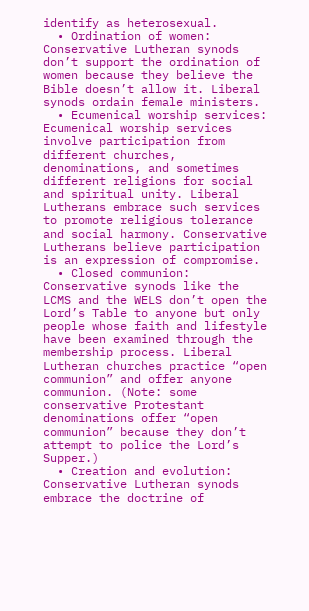identify as heterosexual.
  • Ordination of women: Conservative Lutheran synods don’t support the ordination of women because they believe the Bible doesn’t allow it. Liberal synods ordain female ministers.
  • Ecumenical worship services: Ecumenical worship services involve participation from different churches, denominations, and sometimes different religions for social and spiritual unity. Liberal Lutherans embrace such services to promote religious tolerance and social harmony. Conservative Lutherans believe participation is an expression of compromise.
  • Closed communion: Conservative synods like the LCMS and the WELS don’t open the Lord’s Table to anyone but only people whose faith and lifestyle have been examined through the membership process. Liberal Lutheran churches practice “open communion” and offer anyone communion. (Note: some conservative Protestant denominations offer “open communion” because they don’t attempt to police the Lord’s Supper.)
  • Creation and evolution: Conservative Lutheran synods embrace the doctrine of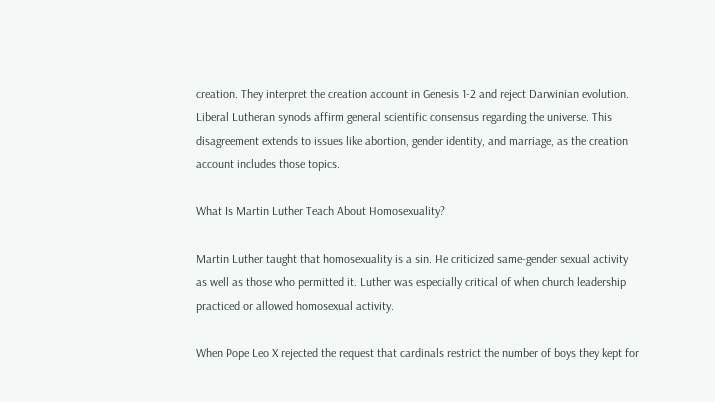creation. They interpret the creation account in Genesis 1-2 and reject Darwinian evolution. Liberal Lutheran synods affirm general scientific consensus regarding the universe. This disagreement extends to issues like abortion, gender identity, and marriage, as the creation account includes those topics.

What Is Martin Luther Teach About Homosexuality?

Martin Luther taught that homosexuality is a sin. He criticized same-gender sexual activity as well as those who permitted it. Luther was especially critical of when church leadership practiced or allowed homosexual activity.

When Pope Leo X rejected the request that cardinals restrict the number of boys they kept for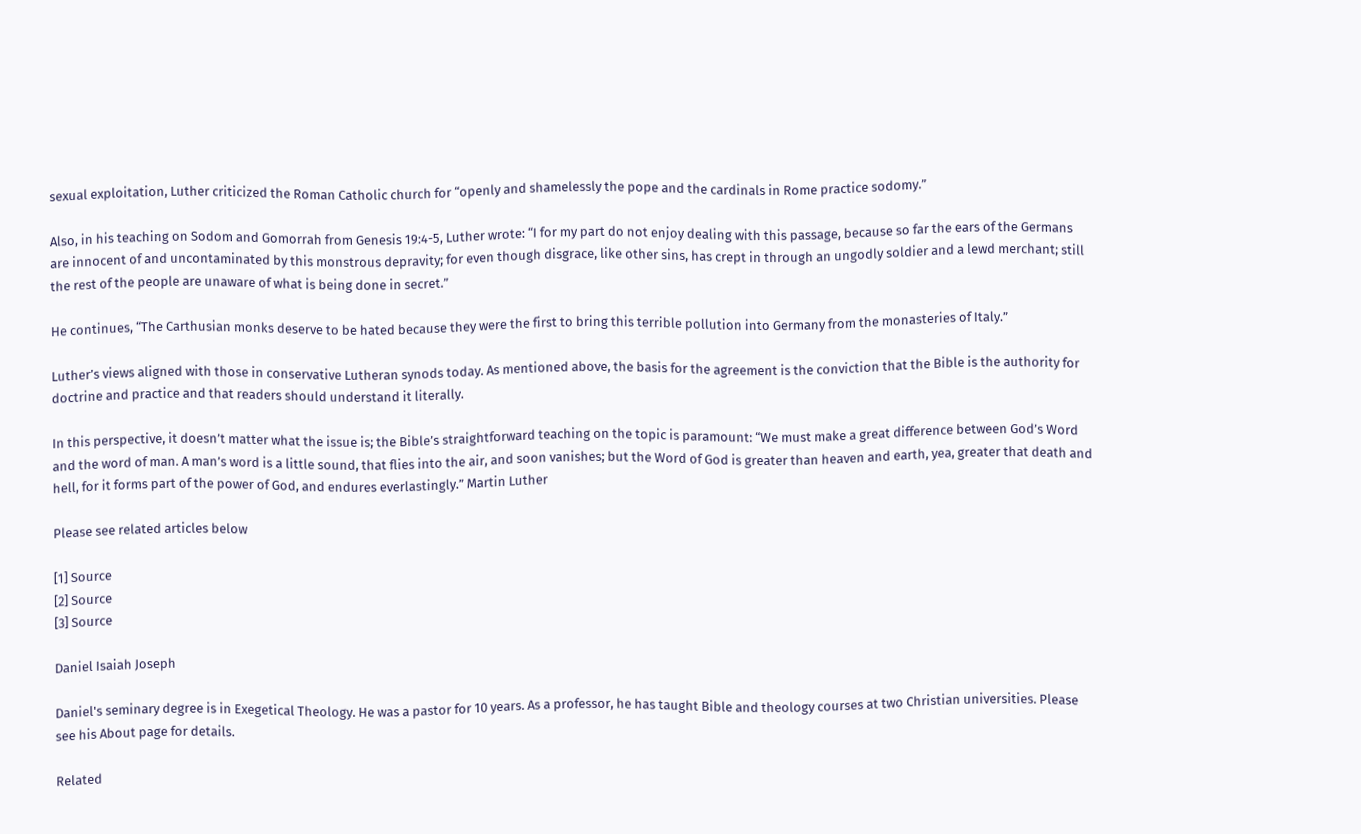sexual exploitation, Luther criticized the Roman Catholic church for “openly and shamelessly the pope and the cardinals in Rome practice sodomy.”

Also, in his teaching on Sodom and Gomorrah from Genesis 19:4-5, Luther wrote: “I for my part do not enjoy dealing with this passage, because so far the ears of the Germans are innocent of and uncontaminated by this monstrous depravity; for even though disgrace, like other sins, has crept in through an ungodly soldier and a lewd merchant; still the rest of the people are unaware of what is being done in secret.”

He continues, “The Carthusian monks deserve to be hated because they were the first to bring this terrible pollution into Germany from the monasteries of Italy.”

Luther’s views aligned with those in conservative Lutheran synods today. As mentioned above, the basis for the agreement is the conviction that the Bible is the authority for doctrine and practice and that readers should understand it literally.

In this perspective, it doesn’t matter what the issue is; the Bible’s straightforward teaching on the topic is paramount: “We must make a great difference between God’s Word and the word of man. A man’s word is a little sound, that flies into the air, and soon vanishes; but the Word of God is greater than heaven and earth, yea, greater that death and hell, for it forms part of the power of God, and endures everlastingly.” Martin Luther

Please see related articles below

[1] Source
[2] Source
[3] Source

Daniel Isaiah Joseph

Daniel's seminary degree is in Exegetical Theology. He was a pastor for 10 years. As a professor, he has taught Bible and theology courses at two Christian universities. Please see his About page for details.

Related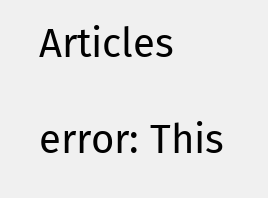Articles

error: This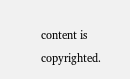content is copyrighted.